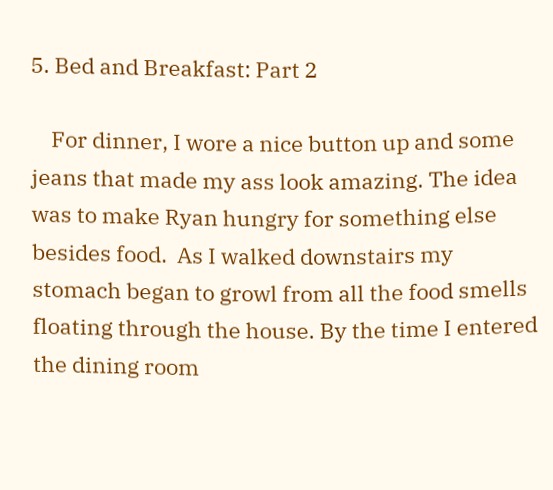5. Bed and Breakfast: Part 2

    For dinner, I wore a nice button up and some jeans that made my ass look amazing. The idea was to make Ryan hungry for something else besides food.  As I walked downstairs my stomach began to growl from all the food smells floating through the house. By the time I entered the dining room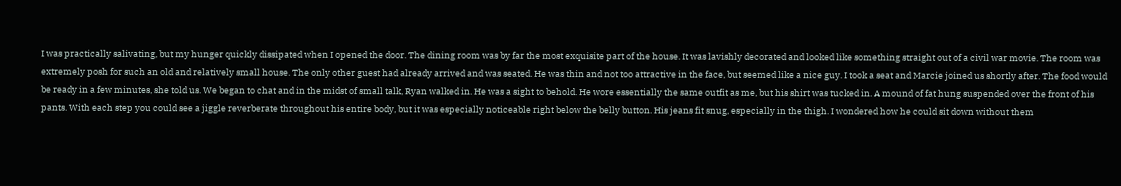I was practically salivating, but my hunger quickly dissipated when I opened the door. The dining room was by far the most exquisite part of the house. It was lavishly decorated and looked like something straight out of a civil war movie. The room was extremely posh for such an old and relatively small house. The only other guest had already arrived and was seated. He was thin and not too attractive in the face, but seemed like a nice guy. I took a seat and Marcie joined us shortly after. The food would be ready in a few minutes, she told us. We began to chat and in the midst of small talk, Ryan walked in. He was a sight to behold. He wore essentially the same outfit as me, but his shirt was tucked in. A mound of fat hung suspended over the front of his pants. With each step you could see a jiggle reverberate throughout his entire body, but it was especially noticeable right below the belly button. His jeans fit snug, especially in the thigh. I wondered how he could sit down without them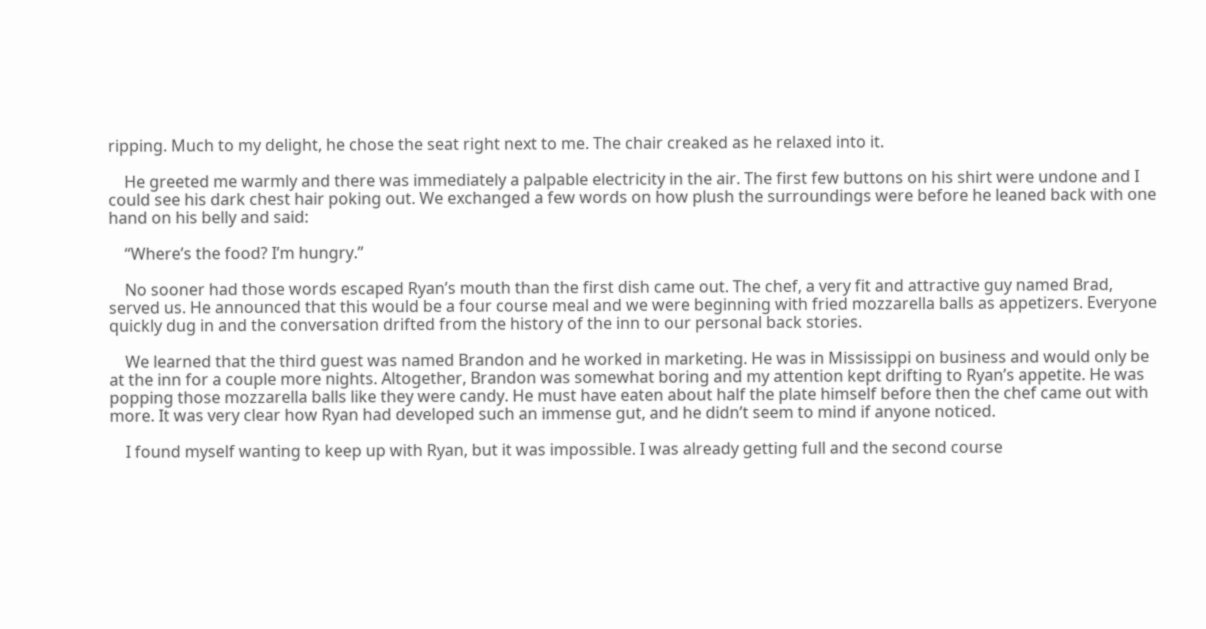ripping. Much to my delight, he chose the seat right next to me. The chair creaked as he relaxed into it.

    He greeted me warmly and there was immediately a palpable electricity in the air. The first few buttons on his shirt were undone and I could see his dark chest hair poking out. We exchanged a few words on how plush the surroundings were before he leaned back with one hand on his belly and said:

    “Where’s the food? I’m hungry.”

    No sooner had those words escaped Ryan’s mouth than the first dish came out. The chef, a very fit and attractive guy named Brad, served us. He announced that this would be a four course meal and we were beginning with fried mozzarella balls as appetizers. Everyone quickly dug in and the conversation drifted from the history of the inn to our personal back stories.

    We learned that the third guest was named Brandon and he worked in marketing. He was in Mississippi on business and would only be at the inn for a couple more nights. Altogether, Brandon was somewhat boring and my attention kept drifting to Ryan’s appetite. He was popping those mozzarella balls like they were candy. He must have eaten about half the plate himself before then the chef came out with more. It was very clear how Ryan had developed such an immense gut, and he didn’t seem to mind if anyone noticed.

    I found myself wanting to keep up with Ryan, but it was impossible. I was already getting full and the second course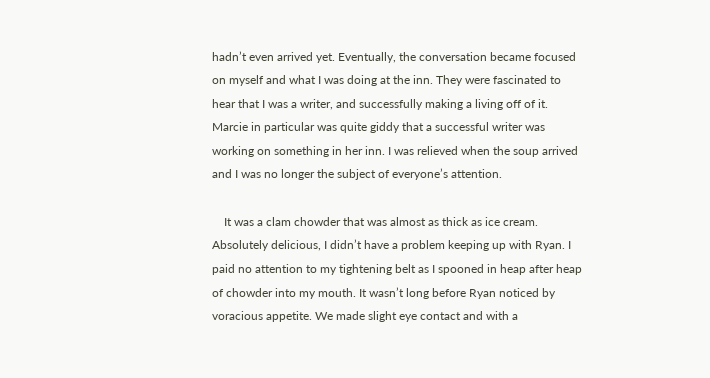hadn’t even arrived yet. Eventually, the conversation became focused on myself and what I was doing at the inn. They were fascinated to hear that I was a writer, and successfully making a living off of it. Marcie in particular was quite giddy that a successful writer was working on something in her inn. I was relieved when the soup arrived and I was no longer the subject of everyone’s attention.

    It was a clam chowder that was almost as thick as ice cream. Absolutely delicious, I didn’t have a problem keeping up with Ryan. I paid no attention to my tightening belt as I spooned in heap after heap of chowder into my mouth. It wasn’t long before Ryan noticed by voracious appetite. We made slight eye contact and with a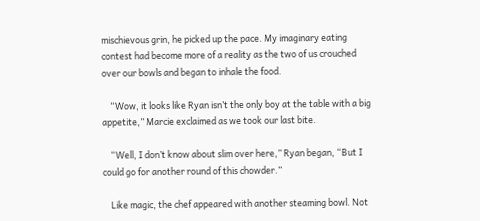mischievous grin, he picked up the pace. My imaginary eating contest had become more of a reality as the two of us crouched over our bowls and began to inhale the food.

    “Wow, it looks like Ryan isn’t the only boy at the table with a big appetite,” Marcie exclaimed as we took our last bite.

    “Well, I don’t know about slim over here,” Ryan began, “But I could go for another round of this chowder.”

    Like magic, the chef appeared with another steaming bowl. Not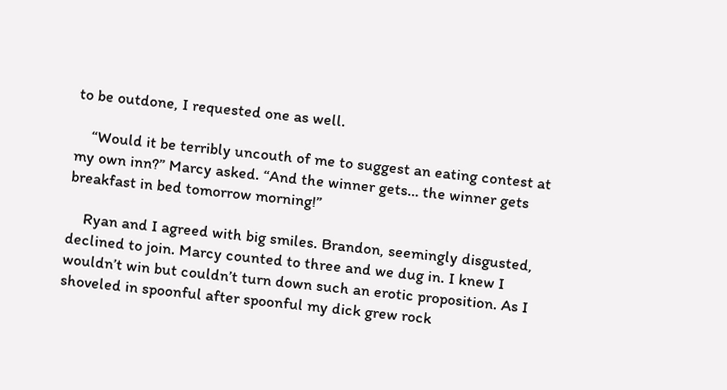to be outdone, I requested one as well.

    “Would it be terribly uncouth of me to suggest an eating contest at my own inn?” Marcy asked. “And the winner gets… the winner gets breakfast in bed tomorrow morning!”

    Ryan and I agreed with big smiles. Brandon, seemingly disgusted, declined to join. Marcy counted to three and we dug in. I knew I wouldn’t win but couldn’t turn down such an erotic proposition. As I shoveled in spoonful after spoonful my dick grew rock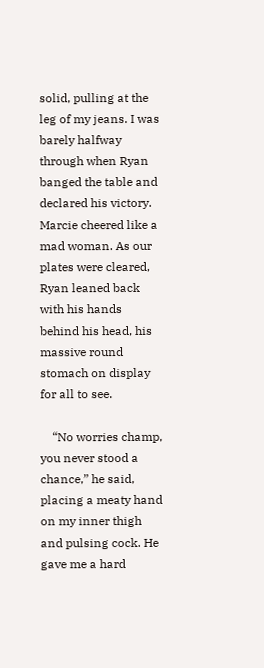solid, pulling at the leg of my jeans. I was barely halfway through when Ryan banged the table and declared his victory. Marcie cheered like a mad woman. As our plates were cleared, Ryan leaned back with his hands behind his head, his massive round stomach on display for all to see.

    “No worries champ, you never stood a chance,” he said, placing a meaty hand on my inner thigh and pulsing cock. He gave me a hard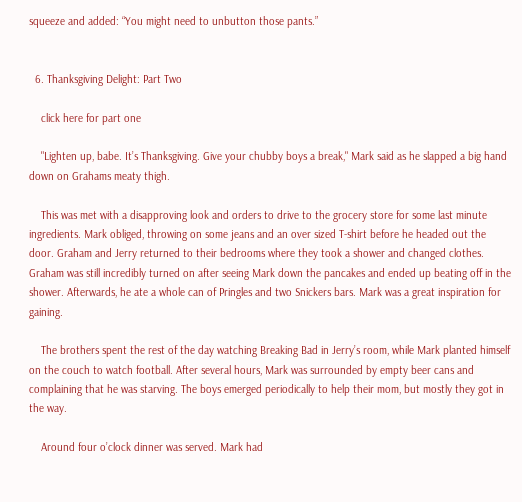squeeze and added: “You might need to unbutton those pants.”


  6. Thanksgiving Delight: Part Two

    click here for part one

    "Lighten up, babe. It’s Thanksgiving. Give your chubby boys a break," Mark said as he slapped a big hand down on Grahams meaty thigh.

    This was met with a disapproving look and orders to drive to the grocery store for some last minute ingredients. Mark obliged, throwing on some jeans and an over sized T-shirt before he headed out the door. Graham and Jerry returned to their bedrooms where they took a shower and changed clothes. Graham was still incredibly turned on after seeing Mark down the pancakes and ended up beating off in the shower. Afterwards, he ate a whole can of Pringles and two Snickers bars. Mark was a great inspiration for gaining.

    The brothers spent the rest of the day watching Breaking Bad in Jerry’s room, while Mark planted himself on the couch to watch football. After several hours, Mark was surrounded by empty beer cans and complaining that he was starving. The boys emerged periodically to help their mom, but mostly they got in the way.

    Around four o’clock dinner was served. Mark had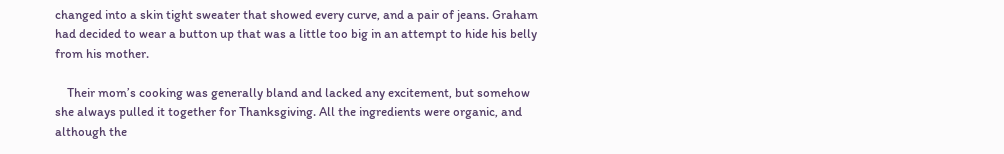changed into a skin tight sweater that showed every curve, and a pair of jeans. Graham had decided to wear a button up that was a little too big in an attempt to hide his belly from his mother.

    Their mom’s cooking was generally bland and lacked any excitement, but somehow she always pulled it together for Thanksgiving. All the ingredients were organic, and although the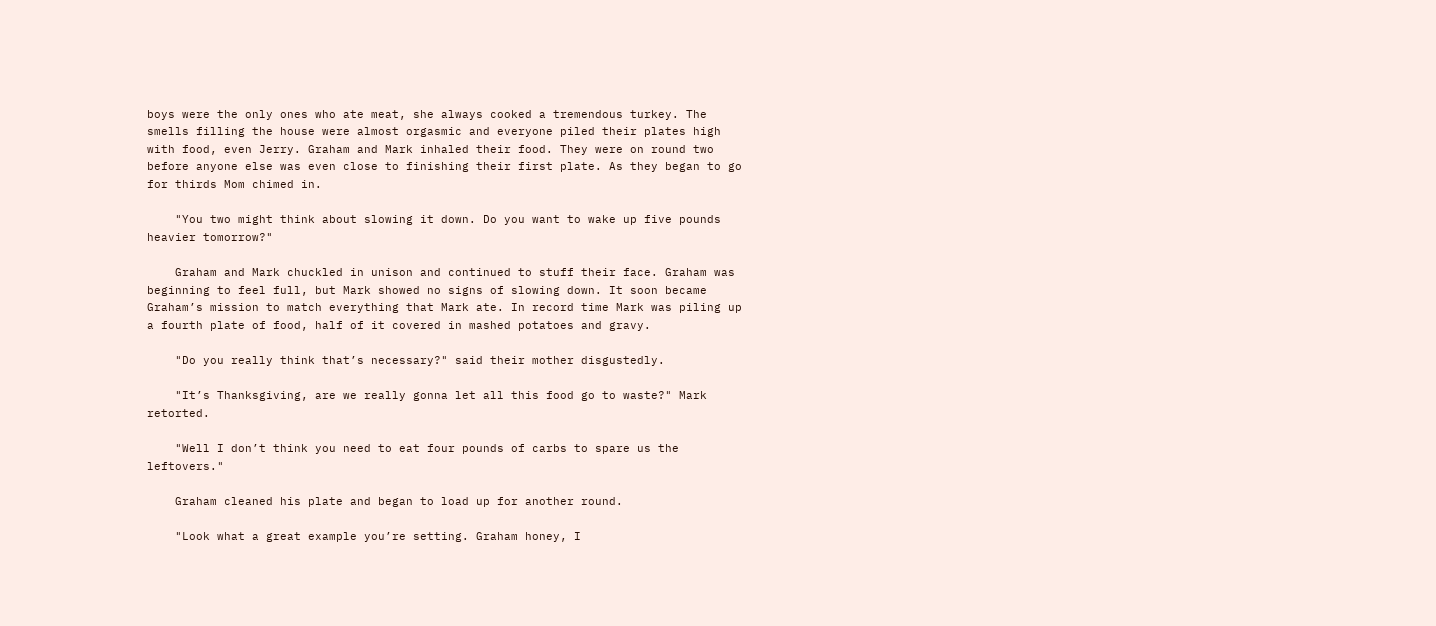boys were the only ones who ate meat, she always cooked a tremendous turkey. The smells filling the house were almost orgasmic and everyone piled their plates high with food, even Jerry. Graham and Mark inhaled their food. They were on round two before anyone else was even close to finishing their first plate. As they began to go for thirds Mom chimed in.

    "You two might think about slowing it down. Do you want to wake up five pounds heavier tomorrow?"

    Graham and Mark chuckled in unison and continued to stuff their face. Graham was beginning to feel full, but Mark showed no signs of slowing down. It soon became Graham’s mission to match everything that Mark ate. In record time Mark was piling up a fourth plate of food, half of it covered in mashed potatoes and gravy.

    "Do you really think that’s necessary?" said their mother disgustedly.

    "It’s Thanksgiving, are we really gonna let all this food go to waste?" Mark retorted.

    "Well I don’t think you need to eat four pounds of carbs to spare us the leftovers."

    Graham cleaned his plate and began to load up for another round.

    "Look what a great example you’re setting. Graham honey, I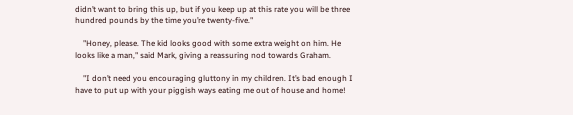didn’t want to bring this up, but if you keep up at this rate you will be three hundred pounds by the time you’re twenty-five."

    "Honey, please. The kid looks good with some extra weight on him. He looks like a man," said Mark, giving a reassuring nod towards Graham.

    "I don’t need you encouraging gluttony in my children. It’s bad enough I have to put up with your piggish ways eating me out of house and home!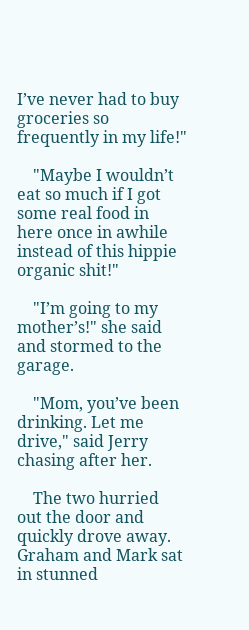I’ve never had to buy groceries so frequently in my life!"

    "Maybe I wouldn’t eat so much if I got some real food in here once in awhile instead of this hippie organic shit!"

    "I’m going to my mother’s!" she said and stormed to the garage.

    "Mom, you’ve been drinking. Let me drive," said Jerry chasing after her.

    The two hurried out the door and quickly drove away. Graham and Mark sat in stunned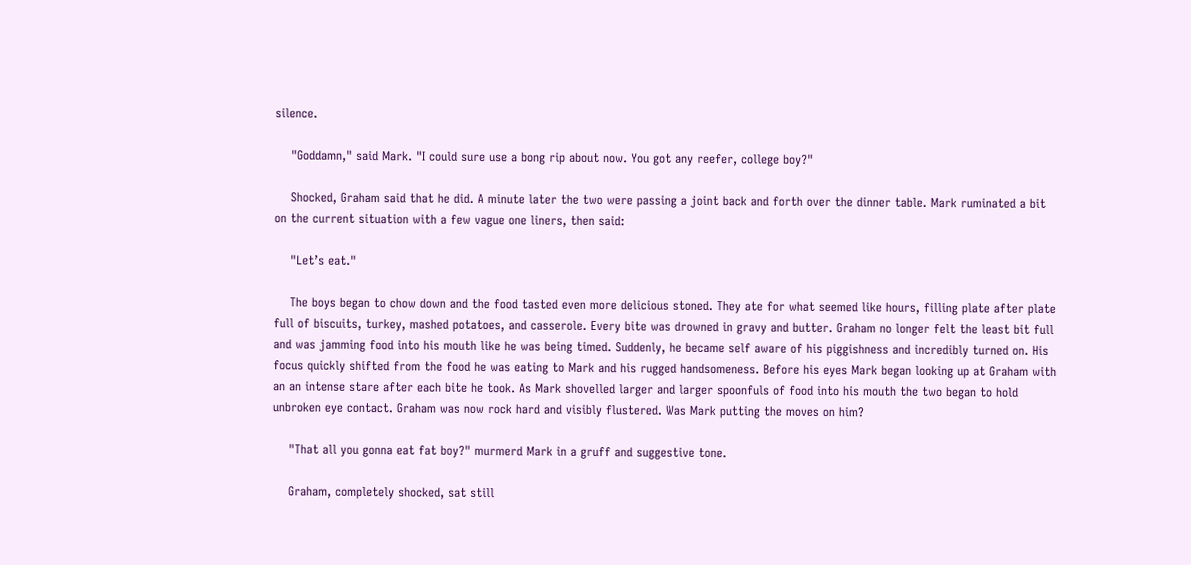silence.

    "Goddamn," said Mark. "I could sure use a bong rip about now. You got any reefer, college boy?"

    Shocked, Graham said that he did. A minute later the two were passing a joint back and forth over the dinner table. Mark ruminated a bit on the current situation with a few vague one liners, then said:

    "Let’s eat."

    The boys began to chow down and the food tasted even more delicious stoned. They ate for what seemed like hours, filling plate after plate full of biscuits, turkey, mashed potatoes, and casserole. Every bite was drowned in gravy and butter. Graham no longer felt the least bit full and was jamming food into his mouth like he was being timed. Suddenly, he became self aware of his piggishness and incredibly turned on. His focus quickly shifted from the food he was eating to Mark and his rugged handsomeness. Before his eyes Mark began looking up at Graham with an an intense stare after each bite he took. As Mark shovelled larger and larger spoonfuls of food into his mouth the two began to hold unbroken eye contact. Graham was now rock hard and visibly flustered. Was Mark putting the moves on him?

    "That all you gonna eat fat boy?" murmerd Mark in a gruff and suggestive tone.

    Graham, completely shocked, sat still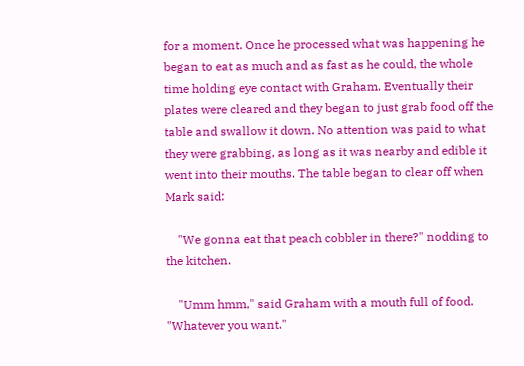for a moment. Once he processed what was happening he began to eat as much and as fast as he could, the whole time holding eye contact with Graham. Eventually their plates were cleared and they began to just grab food off the table and swallow it down. No attention was paid to what they were grabbing, as long as it was nearby and edible it went into their mouths. The table began to clear off when Mark said:

    "We gonna eat that peach cobbler in there?" nodding to the kitchen.

    "Umm hmm," said Graham with a mouth full of food. "Whatever you want."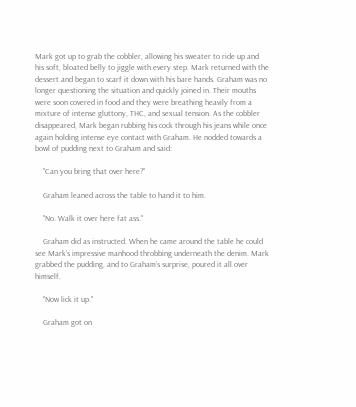Mark got up to grab the cobbler, allowing his sweater to ride up and his soft, bloated belly to jiggle with every step. Mark returned with the dessert and began to scarf it down with his bare hands. Graham was no longer questioning the situation and quickly joined in. Their mouths were soon covered in food and they were breathing heavily from a mixture of intense gluttony, THC, and sexual tension. As the cobbler disappeared, Mark began rubbing his cock through his jeans while once again holding intense eye contact with Graham. He nodded towards a bowl of pudding next to Graham and said:

    "Can you bring that over here?"

    Graham leaned across the table to hand it to him.

    "No. Walk it over here fat ass."

    Graham did as instructed. When he came around the table he could see Mark’s impressive manhood throbbing underneath the denim. Mark grabbed the pudding, and to Graham’s surprise, poured it all over himself.

    "Now lick it up."

    Graham got on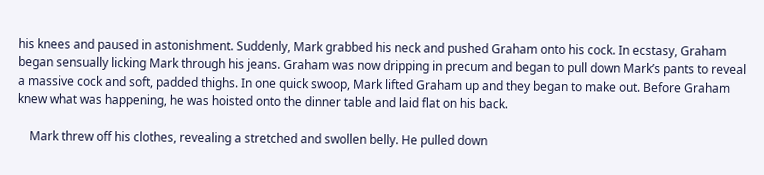his knees and paused in astonishment. Suddenly, Mark grabbed his neck and pushed Graham onto his cock. In ecstasy, Graham began sensually licking Mark through his jeans. Graham was now dripping in precum and began to pull down Mark’s pants to reveal a massive cock and soft, padded thighs. In one quick swoop, Mark lifted Graham up and they began to make out. Before Graham knew what was happening, he was hoisted onto the dinner table and laid flat on his back.

    Mark threw off his clothes, revealing a stretched and swollen belly. He pulled down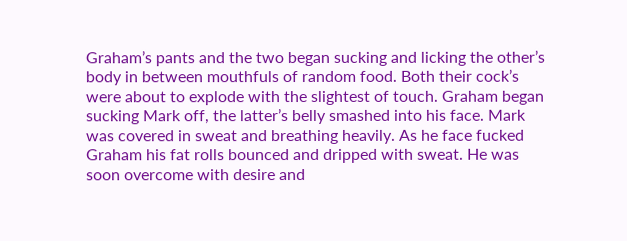Graham’s pants and the two began sucking and licking the other’s body in between mouthfuls of random food. Both their cock’s were about to explode with the slightest of touch. Graham began sucking Mark off, the latter’s belly smashed into his face. Mark was covered in sweat and breathing heavily. As he face fucked Graham his fat rolls bounced and dripped with sweat. He was soon overcome with desire and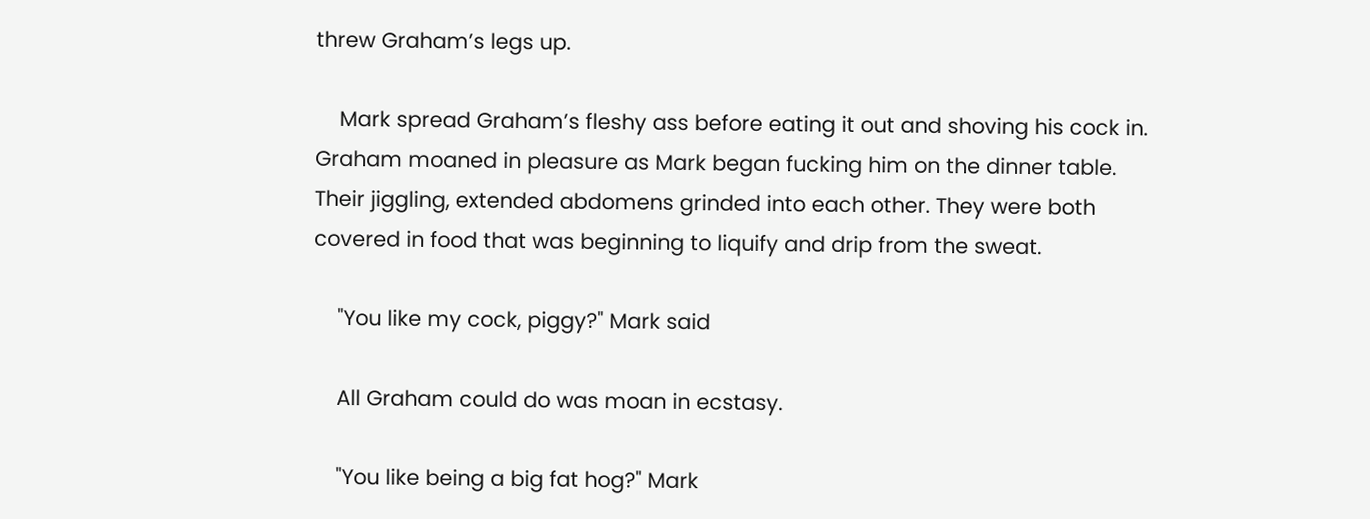threw Graham’s legs up.

    Mark spread Graham’s fleshy ass before eating it out and shoving his cock in. Graham moaned in pleasure as Mark began fucking him on the dinner table. Their jiggling, extended abdomens grinded into each other. They were both covered in food that was beginning to liquify and drip from the sweat.

    "You like my cock, piggy?" Mark said

    All Graham could do was moan in ecstasy.

    "You like being a big fat hog?" Mark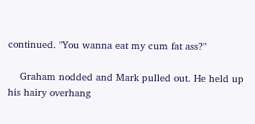continued. "You wanna eat my cum fat ass?"

    Graham nodded and Mark pulled out. He held up his hairy overhang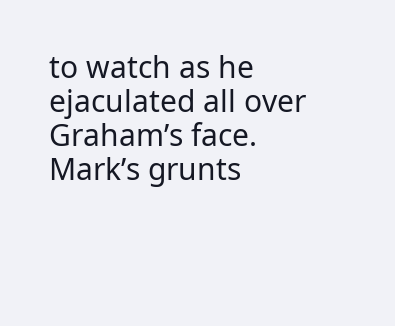to watch as he ejaculated all over Graham’s face. Mark’s grunts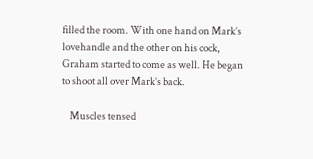filled the room. With one hand on Mark’s lovehandle and the other on his cock, Graham started to come as well. He began to shoot all over Mark’s back.

    Muscles tensed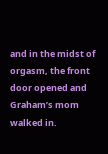and in the midst of orgasm, the front door opened and Graham’s mom walked in.